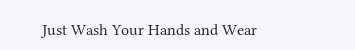Just Wash Your Hands and Wear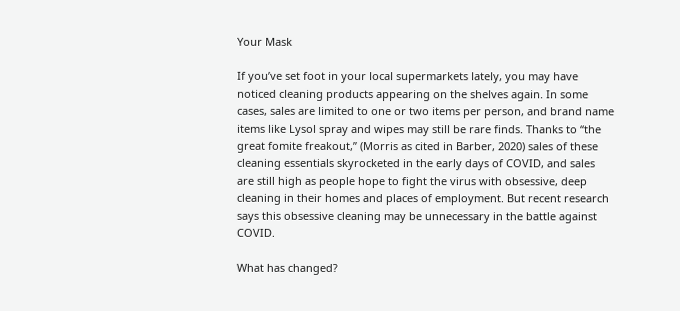Your Mask

If you’ve set foot in your local supermarkets lately, you may have noticed cleaning products appearing on the shelves again. In some cases, sales are limited to one or two items per person, and brand name items like Lysol spray and wipes may still be rare finds. Thanks to “the great fomite freakout,” (Morris as cited in Barber, 2020) sales of these cleaning essentials skyrocketed in the early days of COVID, and sales are still high as people hope to fight the virus with obsessive, deep cleaning in their homes and places of employment. But recent research says this obsessive cleaning may be unnecessary in the battle against COVID.

What has changed?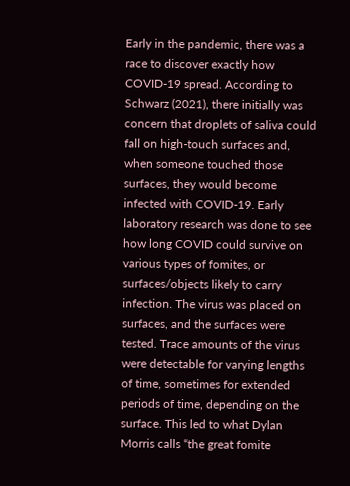Early in the pandemic, there was a race to discover exactly how COVID-19 spread. According to Schwarz (2021), there initially was concern that droplets of saliva could fall on high-touch surfaces and, when someone touched those surfaces, they would become infected with COVID-19. Early laboratory research was done to see how long COVID could survive on various types of fomites, or surfaces/objects likely to carry infection. The virus was placed on surfaces, and the surfaces were tested. Trace amounts of the virus were detectable for varying lengths of time, sometimes for extended periods of time, depending on the surface. This led to what Dylan Morris calls “the great fomite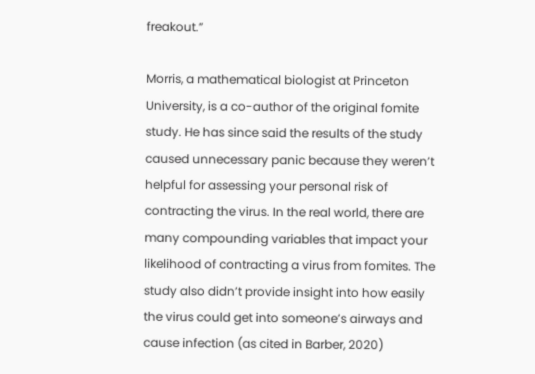freakout.”

Morris, a mathematical biologist at Princeton University, is a co-author of the original fomite study. He has since said the results of the study caused unnecessary panic because they weren’t helpful for assessing your personal risk of contracting the virus. In the real world, there are many compounding variables that impact your likelihood of contracting a virus from fomites. The study also didn’t provide insight into how easily the virus could get into someone’s airways and cause infection (as cited in Barber, 2020)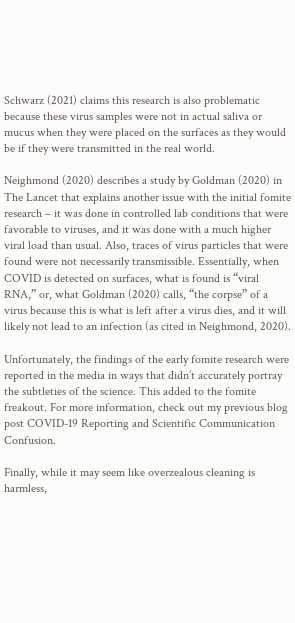Schwarz (2021) claims this research is also problematic because these virus samples were not in actual saliva or mucus when they were placed on the surfaces as they would be if they were transmitted in the real world.

Neighmond (2020) describes a study by Goldman (2020) in The Lancet that explains another issue with the initial fomite research – it was done in controlled lab conditions that were favorable to viruses, and it was done with a much higher viral load than usual. Also, traces of virus particles that were found were not necessarily transmissible. Essentially, when COVID is detected on surfaces, what is found is “viral RNA,” or, what Goldman (2020) calls, “the corpse” of a virus because this is what is left after a virus dies, and it will likely not lead to an infection (as cited in Neighmond, 2020).

Unfortunately, the findings of the early fomite research were reported in the media in ways that didn’t accurately portray the subtleties of the science. This added to the fomite freakout. For more information, check out my previous blog post COVID-19 Reporting and Scientific Communication Confusion.

Finally, while it may seem like overzealous cleaning is harmless,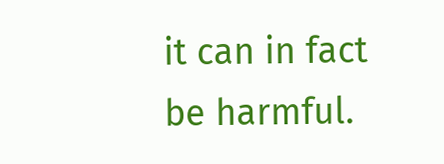it can in fact be harmful.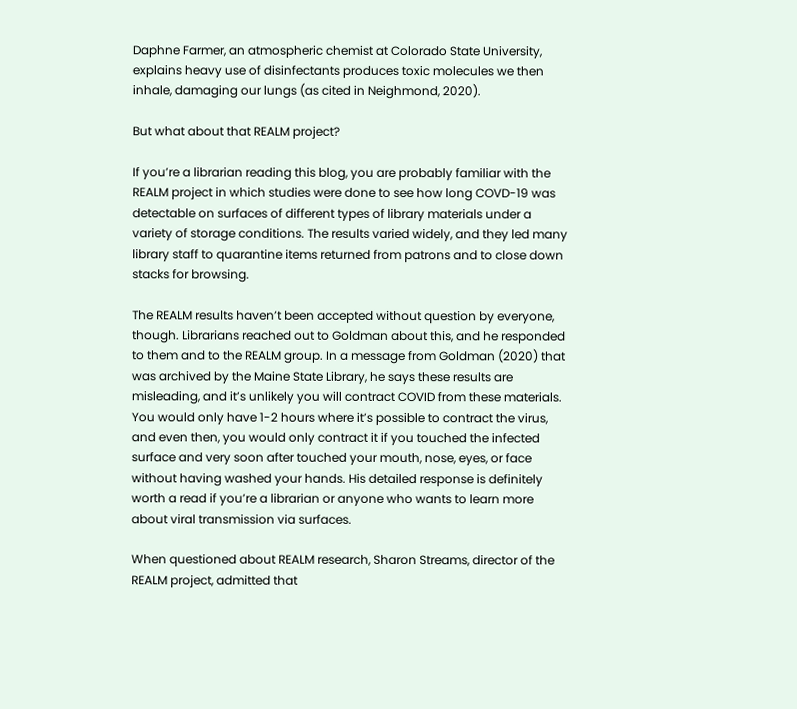Daphne Farmer, an atmospheric chemist at Colorado State University, explains heavy use of disinfectants produces toxic molecules we then inhale, damaging our lungs (as cited in Neighmond, 2020).

But what about that REALM project?

If you’re a librarian reading this blog, you are probably familiar with the REALM project in which studies were done to see how long COVD-19 was detectable on surfaces of different types of library materials under a variety of storage conditions. The results varied widely, and they led many library staff to quarantine items returned from patrons and to close down stacks for browsing.

The REALM results haven’t been accepted without question by everyone, though. Librarians reached out to Goldman about this, and he responded to them and to the REALM group. In a message from Goldman (2020) that was archived by the Maine State Library, he says these results are misleading, and it’s unlikely you will contract COVID from these materials. You would only have 1-2 hours where it’s possible to contract the virus, and even then, you would only contract it if you touched the infected surface and very soon after touched your mouth, nose, eyes, or face without having washed your hands. His detailed response is definitely worth a read if you’re a librarian or anyone who wants to learn more about viral transmission via surfaces.

When questioned about REALM research, Sharon Streams, director of the REALM project, admitted that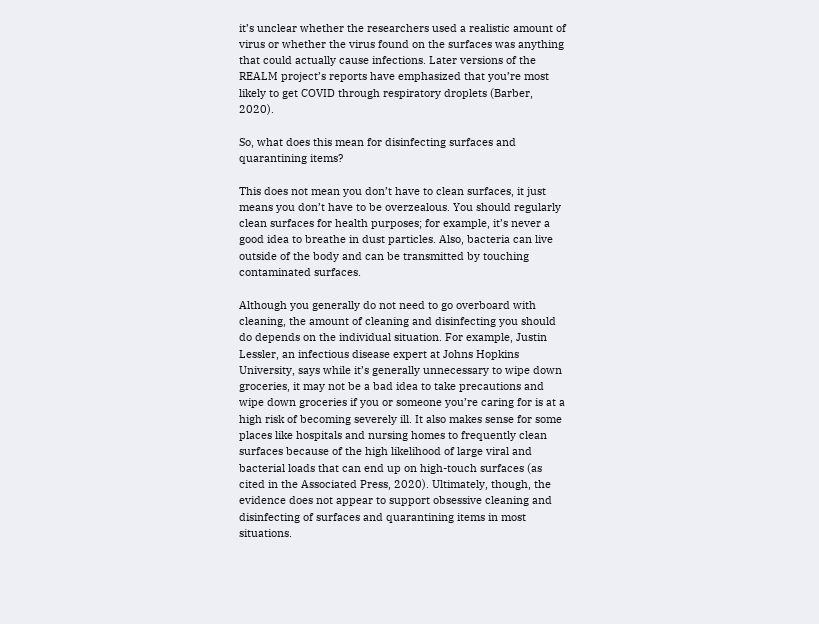it’s unclear whether the researchers used a realistic amount of virus or whether the virus found on the surfaces was anything that could actually cause infections. Later versions of the REALM project’s reports have emphasized that you’re most likely to get COVID through respiratory droplets (Barber, 2020).

So, what does this mean for disinfecting surfaces and quarantining items?

This does not mean you don’t have to clean surfaces, it just means you don’t have to be overzealous. You should regularly clean surfaces for health purposes; for example, it’s never a good idea to breathe in dust particles. Also, bacteria can live outside of the body and can be transmitted by touching contaminated surfaces.

Although you generally do not need to go overboard with cleaning, the amount of cleaning and disinfecting you should do depends on the individual situation. For example, Justin Lessler, an infectious disease expert at Johns Hopkins University, says while it’s generally unnecessary to wipe down groceries, it may not be a bad idea to take precautions and wipe down groceries if you or someone you’re caring for is at a high risk of becoming severely ill. It also makes sense for some places like hospitals and nursing homes to frequently clean surfaces because of the high likelihood of large viral and bacterial loads that can end up on high-touch surfaces (as cited in the Associated Press, 2020). Ultimately, though, the evidence does not appear to support obsessive cleaning and disinfecting of surfaces and quarantining items in most situations.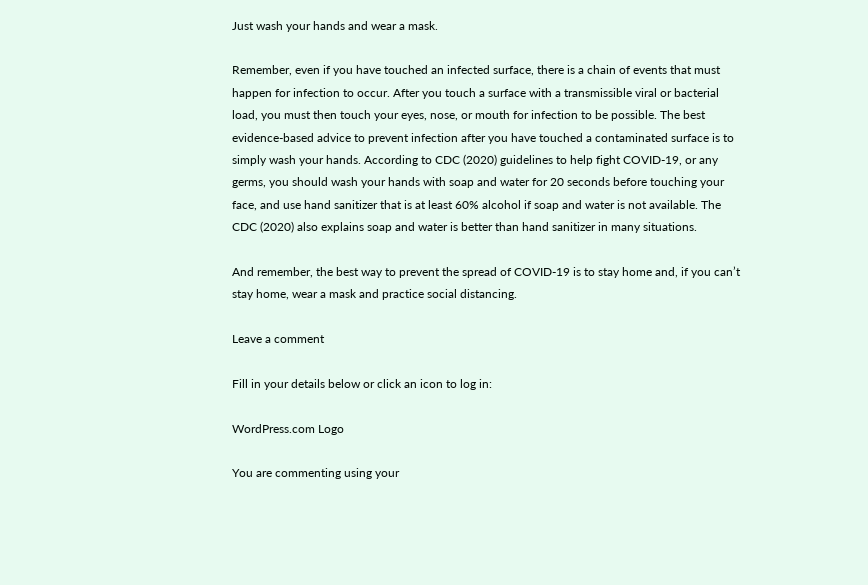Just wash your hands and wear a mask.

Remember, even if you have touched an infected surface, there is a chain of events that must happen for infection to occur. After you touch a surface with a transmissible viral or bacterial load, you must then touch your eyes, nose, or mouth for infection to be possible. The best evidence-based advice to prevent infection after you have touched a contaminated surface is to simply wash your hands. According to CDC (2020) guidelines to help fight COVID-19, or any germs, you should wash your hands with soap and water for 20 seconds before touching your face, and use hand sanitizer that is at least 60% alcohol if soap and water is not available. The CDC (2020) also explains soap and water is better than hand sanitizer in many situations.

And remember, the best way to prevent the spread of COVID-19 is to stay home and, if you can’t stay home, wear a mask and practice social distancing.

Leave a comment

Fill in your details below or click an icon to log in:

WordPress.com Logo

You are commenting using your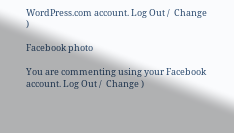WordPress.com account. Log Out /  Change )

Facebook photo

You are commenting using your Facebook account. Log Out /  Change )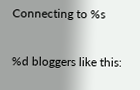Connecting to %s

%d bloggers like this: